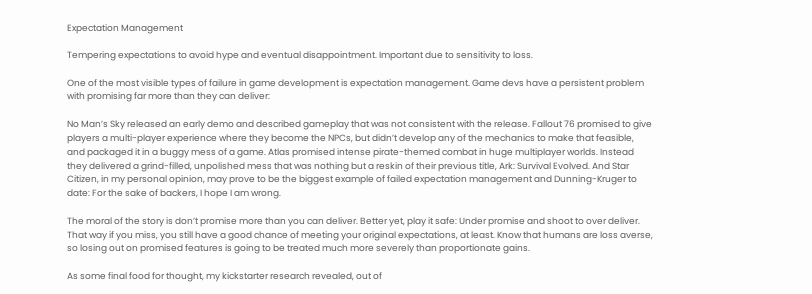Expectation Management

Tempering expectations to avoid hype and eventual disappointment. Important due to sensitivity to loss.

One of the most visible types of failure in game development is expectation management. Game devs have a persistent problem with promising far more than they can deliver:

No Man’s Sky released an early demo and described gameplay that was not consistent with the release. Fallout 76 promised to give players a multi-player experience where they become the NPCs, but didn’t develop any of the mechanics to make that feasible, and packaged it in a buggy mess of a game. Atlas promised intense pirate-themed combat in huge multiplayer worlds. Instead they delivered a grind-filled, unpolished mess that was nothing but a reskin of their previous title, Ark: Survival Evolved. And Star Citizen, in my personal opinion, may prove to be the biggest example of failed expectation management and Dunning-Kruger to date: For the sake of backers, I hope I am wrong.

The moral of the story is don’t promise more than you can deliver. Better yet, play it safe: Under promise and shoot to over deliver. That way if you miss, you still have a good chance of meeting your original expectations, at least. Know that humans are loss averse, so losing out on promised features is going to be treated much more severely than proportionate gains.

As some final food for thought, my kickstarter research revealed, out of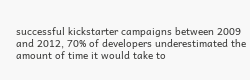successful kickstarter campaigns between 2009 and 2012, 70% of developers underestimated the amount of time it would take to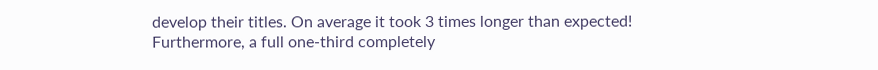develop their titles. On average it took 3 times longer than expected! Furthermore, a full one-third completely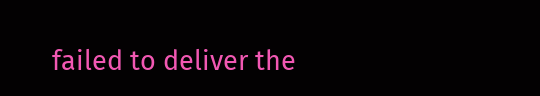failed to deliver the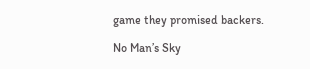game they promised backers.

No Man’s Sky